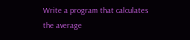Write a program that calculates the average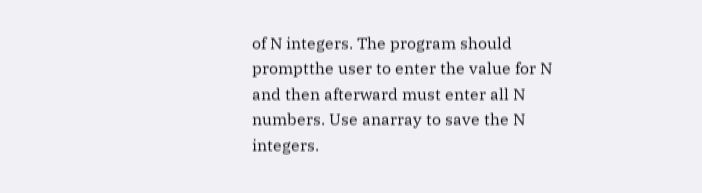of N integers. The program should promptthe user to enter the value for N and then afterward must enter all N numbers. Use anarray to save the N integers.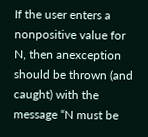If the user enters a nonpositive value for N, then anexception should be thrown (and caught) with the message “N must be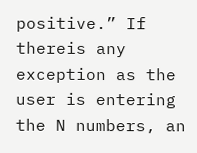positive.” If thereis any exception as the user is entering the N numbers, an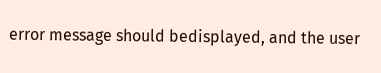error message should bedisplayed, and the user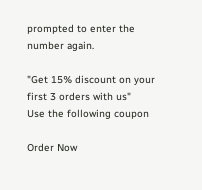prompted to enter the number again.

"Get 15% discount on your first 3 orders with us"
Use the following coupon

Order Now